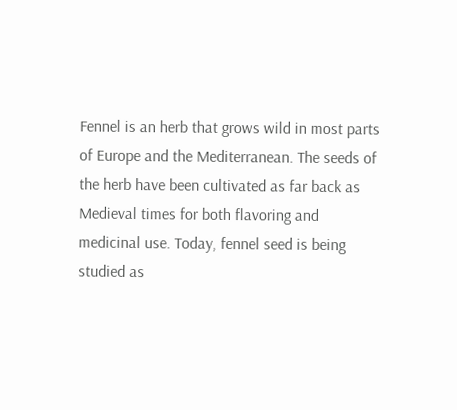Fennel is an herb that grows wild in most parts of Europe and the Mediterranean. The seeds of the herb have been cultivated as far back as Medieval times for both flavoring and medicinal use. Today, fennel seed is being studied as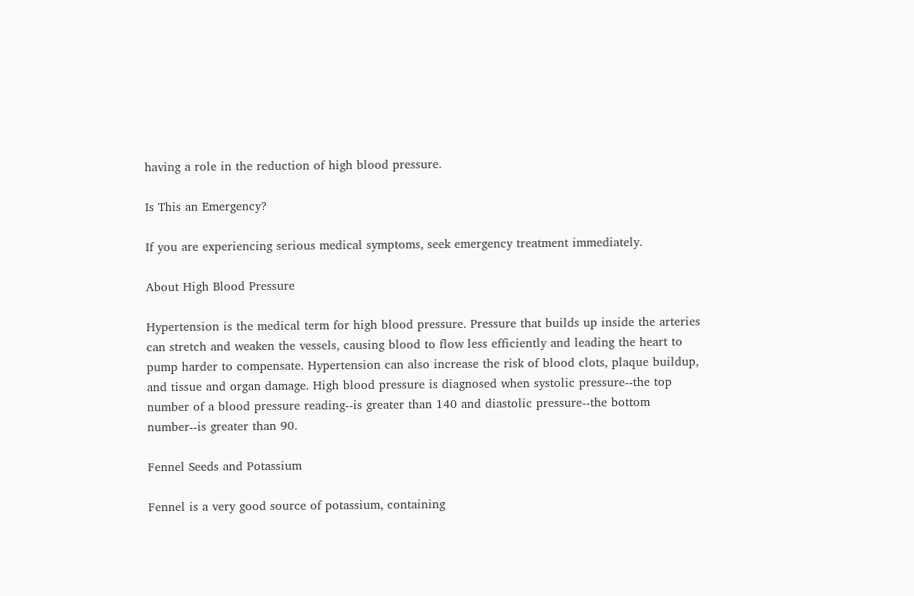having a role in the reduction of high blood pressure.

Is This an Emergency?

If you are experiencing serious medical symptoms, seek emergency treatment immediately.

About High Blood Pressure

Hypertension is the medical term for high blood pressure. Pressure that builds up inside the arteries can stretch and weaken the vessels, causing blood to flow less efficiently and leading the heart to pump harder to compensate. Hypertension can also increase the risk of blood clots, plaque buildup, and tissue and organ damage. High blood pressure is diagnosed when systolic pressure--the top number of a blood pressure reading--is greater than 140 and diastolic pressure--the bottom number--is greater than 90.

Fennel Seeds and Potassium

Fennel is a very good source of potassium, containing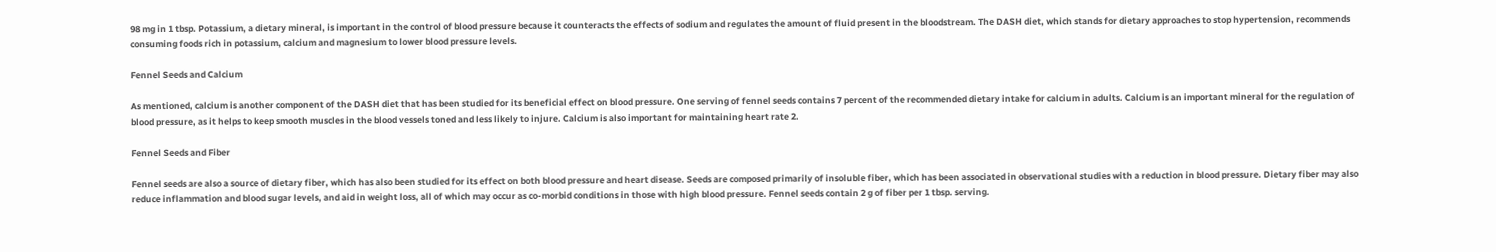98 mg in 1 tbsp. Potassium, a dietary mineral, is important in the control of blood pressure because it counteracts the effects of sodium and regulates the amount of fluid present in the bloodstream. The DASH diet, which stands for dietary approaches to stop hypertension, recommends consuming foods rich in potassium, calcium and magnesium to lower blood pressure levels.

Fennel Seeds and Calcium

As mentioned, calcium is another component of the DASH diet that has been studied for its beneficial effect on blood pressure. One serving of fennel seeds contains 7 percent of the recommended dietary intake for calcium in adults. Calcium is an important mineral for the regulation of blood pressure, as it helps to keep smooth muscles in the blood vessels toned and less likely to injure. Calcium is also important for maintaining heart rate 2.

Fennel Seeds and Fiber

Fennel seeds are also a source of dietary fiber, which has also been studied for its effect on both blood pressure and heart disease. Seeds are composed primarily of insoluble fiber, which has been associated in observational studies with a reduction in blood pressure. Dietary fiber may also reduce inflammation and blood sugar levels, and aid in weight loss, all of which may occur as co-morbid conditions in those with high blood pressure. Fennel seeds contain 2 g of fiber per 1 tbsp. serving.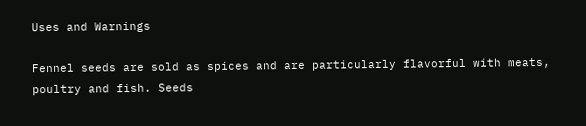Uses and Warnings

Fennel seeds are sold as spices and are particularly flavorful with meats, poultry and fish. Seeds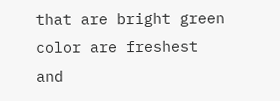that are bright green color are freshest and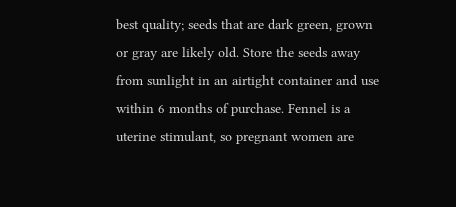best quality; seeds that are dark green, grown or gray are likely old. Store the seeds away from sunlight in an airtight container and use within 6 months of purchase. Fennel is a uterine stimulant, so pregnant women are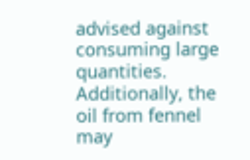advised against consuming large quantities. Additionally, the oil from fennel may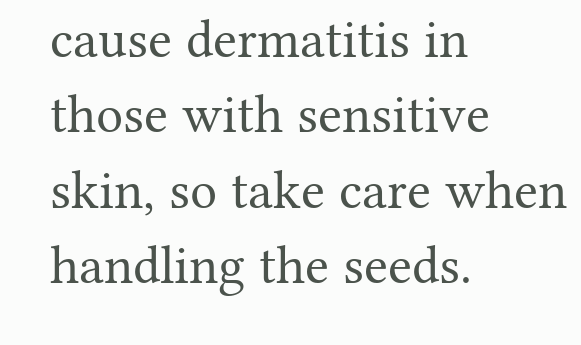cause dermatitis in those with sensitive skin, so take care when handling the seeds.